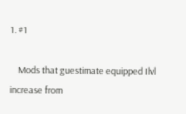1. #1

    Mods that guestimate equipped Ilvl increase from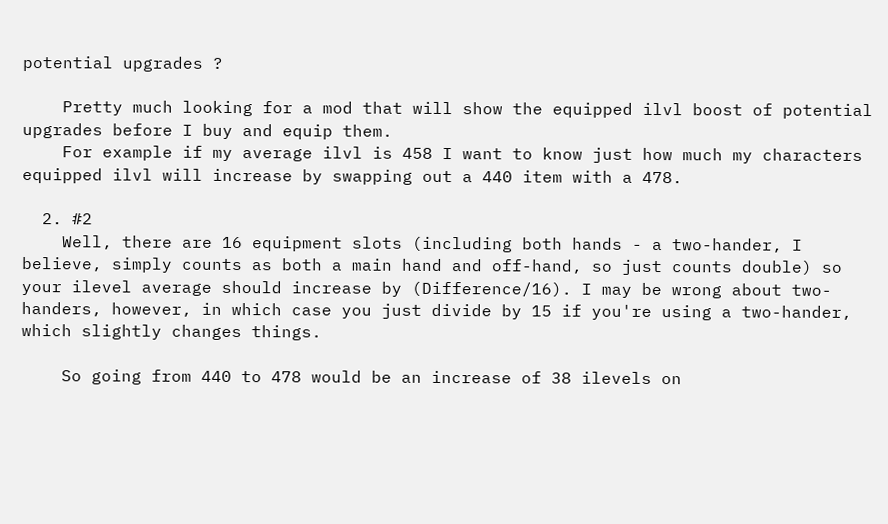potential upgrades ?

    Pretty much looking for a mod that will show the equipped ilvl boost of potential upgrades before I buy and equip them.
    For example if my average ilvl is 458 I want to know just how much my characters equipped ilvl will increase by swapping out a 440 item with a 478.

  2. #2
    Well, there are 16 equipment slots (including both hands - a two-hander, I believe, simply counts as both a main hand and off-hand, so just counts double) so your ilevel average should increase by (Difference/16). I may be wrong about two-handers, however, in which case you just divide by 15 if you're using a two-hander, which slightly changes things.

    So going from 440 to 478 would be an increase of 38 ilevels on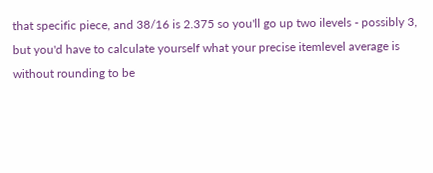that specific piece, and 38/16 is 2.375 so you'll go up two ilevels - possibly 3, but you'd have to calculate yourself what your precise itemlevel average is without rounding to be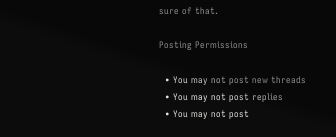sure of that.

Posting Permissions

  • You may not post new threads
  • You may not post replies
  • You may not post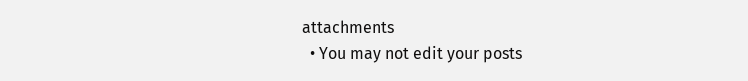attachments
  • You may not edit your posts